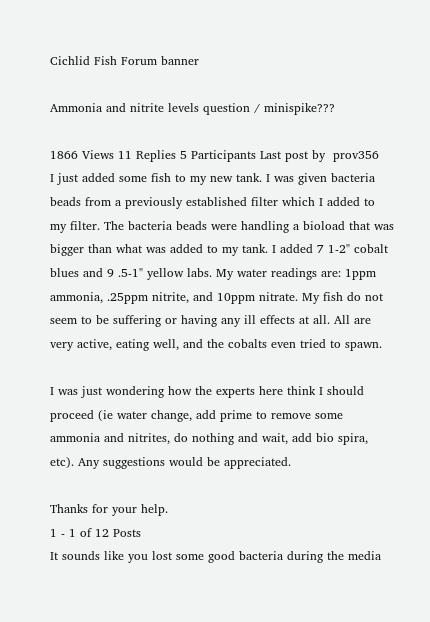Cichlid Fish Forum banner

Ammonia and nitrite levels question / minispike???

1866 Views 11 Replies 5 Participants Last post by  prov356
I just added some fish to my new tank. I was given bacteria beads from a previously established filter which I added to my filter. The bacteria beads were handling a bioload that was bigger than what was added to my tank. I added 7 1-2" cobalt blues and 9 .5-1" yellow labs. My water readings are: 1ppm ammonia, .25ppm nitrite, and 10ppm nitrate. My fish do not seem to be suffering or having any ill effects at all. All are very active, eating well, and the cobalts even tried to spawn.

I was just wondering how the experts here think I should proceed (ie water change, add prime to remove some ammonia and nitrites, do nothing and wait, add bio spira, etc). Any suggestions would be appreciated.

Thanks for your help.
1 - 1 of 12 Posts
It sounds like you lost some good bacteria during the media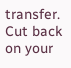transfer. Cut back on your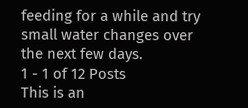feeding for a while and try small water changes over the next few days.
1 - 1 of 12 Posts
This is an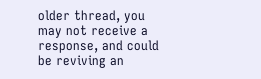older thread, you may not receive a response, and could be reviving an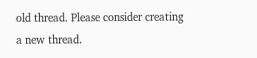old thread. Please consider creating a new thread.